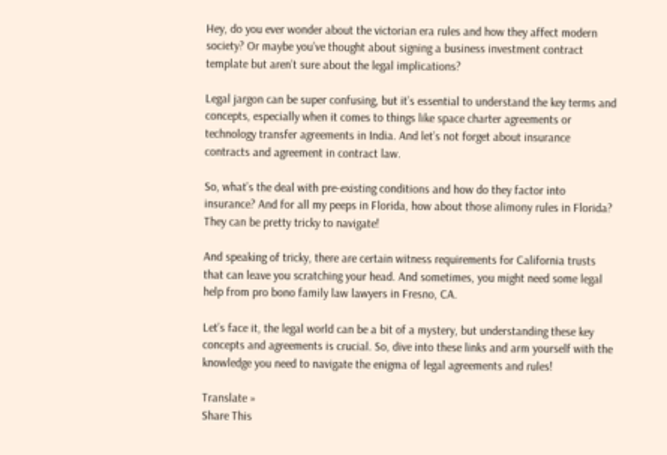Hey, do you ever wonder about the victorian era rules and how they affect modern society? Or maybe you’ve thought about signing a business investment contract template but aren’t sure about the legal implications?

Legal jargon can be super confusing, but it’s essential to understand the key terms and concepts, especially when it comes to things like space charter agreements or technology transfer agreements in India. And let’s not forget about insurance contracts and agreement in contract law.

So, what’s the deal with pre-existing conditions and how do they factor into insurance? And for all my peeps in Florida, how about those alimony rules in Florida? They can be pretty tricky to navigate!

And speaking of tricky, there are certain witness requirements for California trusts that can leave you scratching your head. And sometimes, you might need some legal help from pro bono family law lawyers in Fresno, CA.

Let’s face it, the legal world can be a bit of a mystery, but understanding these key concepts and agreements is crucial. So, dive into these links and arm yourself with the knowledge you need to navigate the enigma of legal agreements and rules!

Translate »
Share This